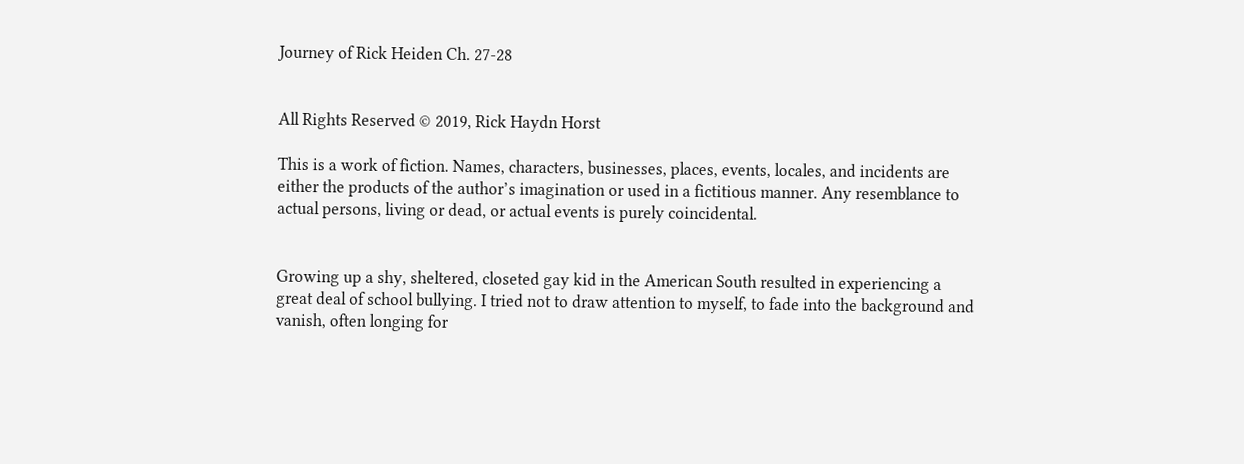Journey of Rick Heiden Ch. 27-28


All Rights Reserved © 2019, Rick Haydn Horst

This is a work of fiction. Names, characters, businesses, places, events, locales, and incidents are either the products of the author’s imagination or used in a fictitious manner. Any resemblance to actual persons, living or dead, or actual events is purely coincidental.


Growing up a shy, sheltered, closeted gay kid in the American South resulted in experiencing a great deal of school bullying. I tried not to draw attention to myself, to fade into the background and vanish, often longing for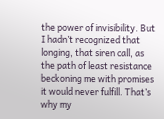the power of invisibility. But I hadn’t recognized that longing, that siren call, as the path of least resistance beckoning me with promises it would never fulfill. That’s why my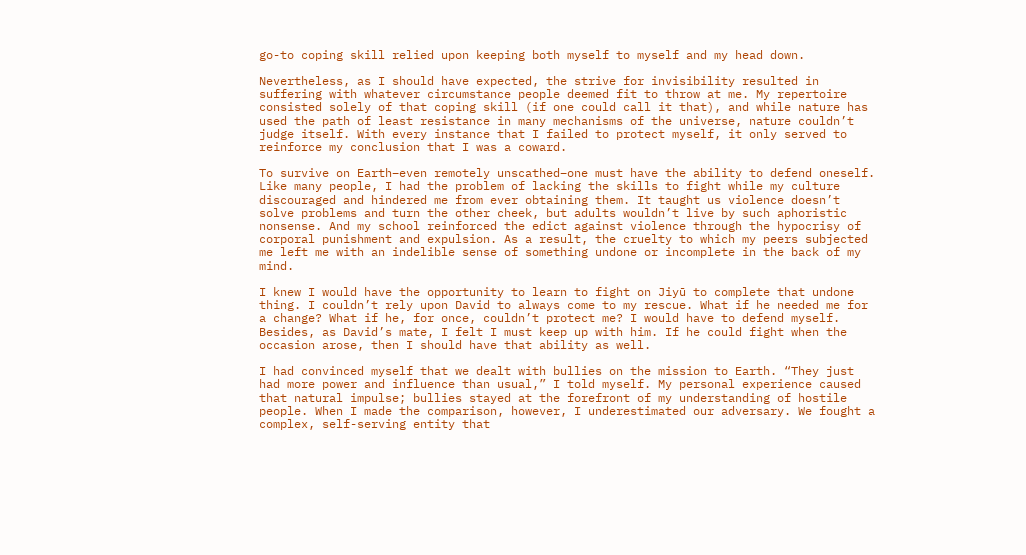go-to coping skill relied upon keeping both myself to myself and my head down.

Nevertheless, as I should have expected, the strive for invisibility resulted in suffering with whatever circumstance people deemed fit to throw at me. My repertoire consisted solely of that coping skill (if one could call it that), and while nature has used the path of least resistance in many mechanisms of the universe, nature couldn’t judge itself. With every instance that I failed to protect myself, it only served to reinforce my conclusion that I was a coward.

To survive on Earth–even remotely unscathed–one must have the ability to defend oneself. Like many people, I had the problem of lacking the skills to fight while my culture discouraged and hindered me from ever obtaining them. It taught us violence doesn’t solve problems and turn the other cheek, but adults wouldn’t live by such aphoristic nonsense. And my school reinforced the edict against violence through the hypocrisy of corporal punishment and expulsion. As a result, the cruelty to which my peers subjected me left me with an indelible sense of something undone or incomplete in the back of my mind.

I knew I would have the opportunity to learn to fight on Jiyū to complete that undone thing. I couldn’t rely upon David to always come to my rescue. What if he needed me for a change? What if he, for once, couldn’t protect me? I would have to defend myself. Besides, as David’s mate, I felt I must keep up with him. If he could fight when the occasion arose, then I should have that ability as well.

I had convinced myself that we dealt with bullies on the mission to Earth. “They just had more power and influence than usual,” I told myself. My personal experience caused that natural impulse; bullies stayed at the forefront of my understanding of hostile people. When I made the comparison, however, I underestimated our adversary. We fought a complex, self-serving entity that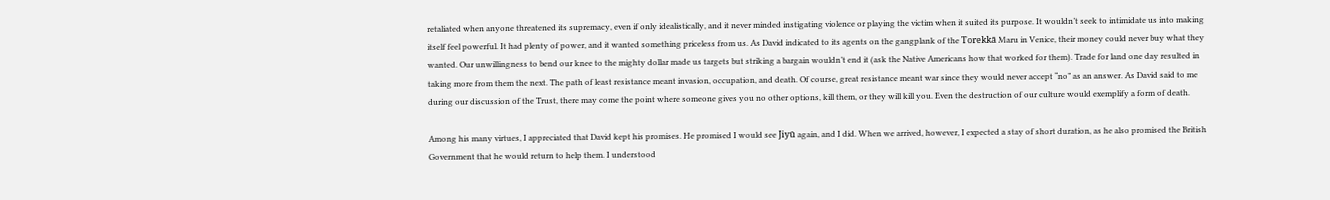retaliated when anyone threatened its supremacy, even if only idealistically, and it never minded instigating violence or playing the victim when it suited its purpose. It wouldn’t seek to intimidate us into making itself feel powerful. It had plenty of power, and it wanted something priceless from us. As David indicated to its agents on the gangplank of the Torekkā Maru in Venice, their money could never buy what they wanted. Our unwillingness to bend our knee to the mighty dollar made us targets but striking a bargain wouldn’t end it (ask the Native Americans how that worked for them). Trade for land one day resulted in taking more from them the next. The path of least resistance meant invasion, occupation, and death. Of course, great resistance meant war since they would never accept “no” as an answer. As David said to me during our discussion of the Trust, there may come the point where someone gives you no other options, kill them, or they will kill you. Even the destruction of our culture would exemplify a form of death.

Among his many virtues, I appreciated that David kept his promises. He promised I would see Jiyū again, and I did. When we arrived, however, I expected a stay of short duration, as he also promised the British Government that he would return to help them. I understood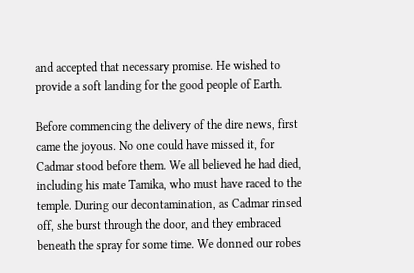and accepted that necessary promise. He wished to provide a soft landing for the good people of Earth.

Before commencing the delivery of the dire news, first came the joyous. No one could have missed it, for Cadmar stood before them. We all believed he had died, including his mate Tamika, who must have raced to the temple. During our decontamination, as Cadmar rinsed off, she burst through the door, and they embraced beneath the spray for some time. We donned our robes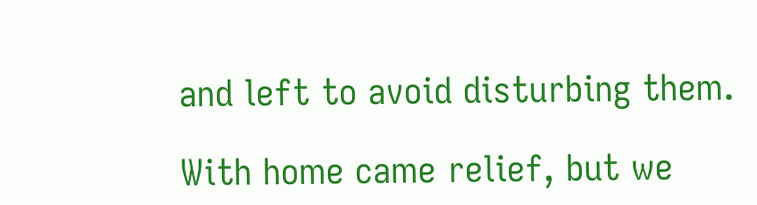and left to avoid disturbing them.

With home came relief, but we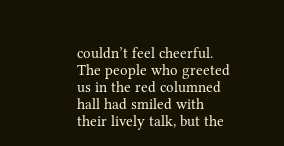couldn’t feel cheerful. The people who greeted us in the red columned hall had smiled with their lively talk, but the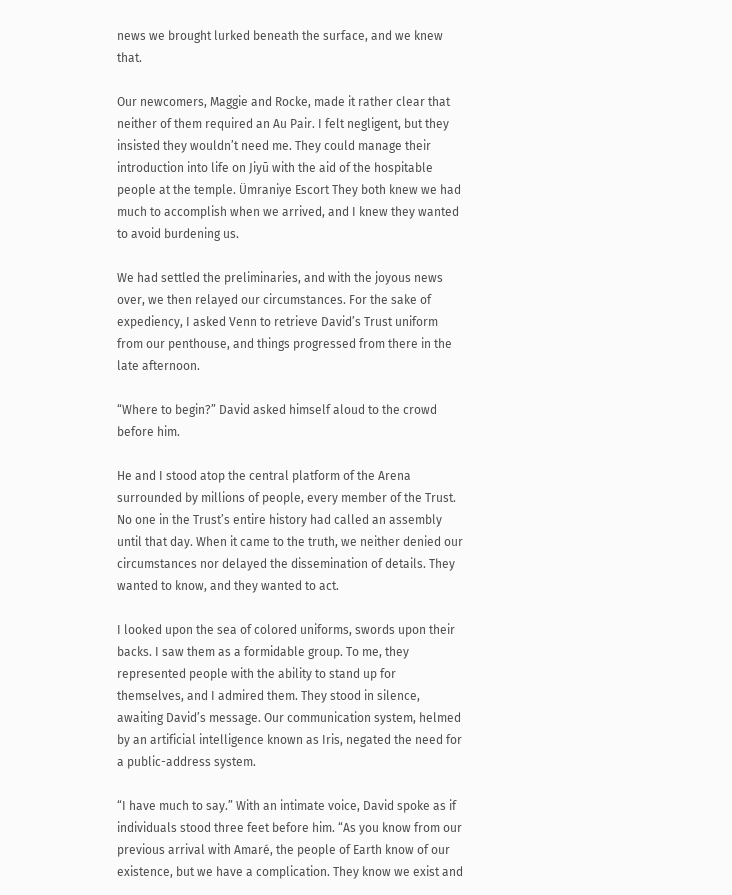news we brought lurked beneath the surface, and we knew that.

Our newcomers, Maggie and Rocke, made it rather clear that neither of them required an Au Pair. I felt negligent, but they insisted they wouldn’t need me. They could manage their introduction into life on Jiyū with the aid of the hospitable people at the temple. Ümraniye Escort They both knew we had much to accomplish when we arrived, and I knew they wanted to avoid burdening us.

We had settled the preliminaries, and with the joyous news over, we then relayed our circumstances. For the sake of expediency, I asked Venn to retrieve David’s Trust uniform from our penthouse, and things progressed from there in the late afternoon.

“Where to begin?” David asked himself aloud to the crowd before him.

He and I stood atop the central platform of the Arena surrounded by millions of people, every member of the Trust. No one in the Trust’s entire history had called an assembly until that day. When it came to the truth, we neither denied our circumstances nor delayed the dissemination of details. They wanted to know, and they wanted to act.

I looked upon the sea of colored uniforms, swords upon their backs. I saw them as a formidable group. To me, they represented people with the ability to stand up for themselves, and I admired them. They stood in silence, awaiting David’s message. Our communication system, helmed by an artificial intelligence known as Iris, negated the need for a public-address system.

“I have much to say.” With an intimate voice, David spoke as if individuals stood three feet before him. “As you know from our previous arrival with Amaré, the people of Earth know of our existence, but we have a complication. They know we exist and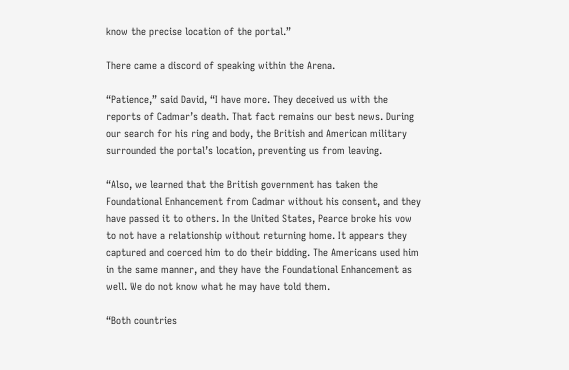know the precise location of the portal.”

There came a discord of speaking within the Arena.

“Patience,” said David, “I have more. They deceived us with the reports of Cadmar’s death. That fact remains our best news. During our search for his ring and body, the British and American military surrounded the portal’s location, preventing us from leaving.

“Also, we learned that the British government has taken the Foundational Enhancement from Cadmar without his consent, and they have passed it to others. In the United States, Pearce broke his vow to not have a relationship without returning home. It appears they captured and coerced him to do their bidding. The Americans used him in the same manner, and they have the Foundational Enhancement as well. We do not know what he may have told them.

“Both countries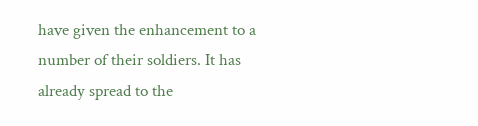have given the enhancement to a number of their soldiers. It has already spread to the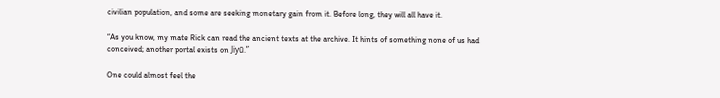civilian population, and some are seeking monetary gain from it. Before long, they will all have it.

“As you know, my mate Rick can read the ancient texts at the archive. It hints of something none of us had conceived; another portal exists on Jiyū.”

One could almost feel the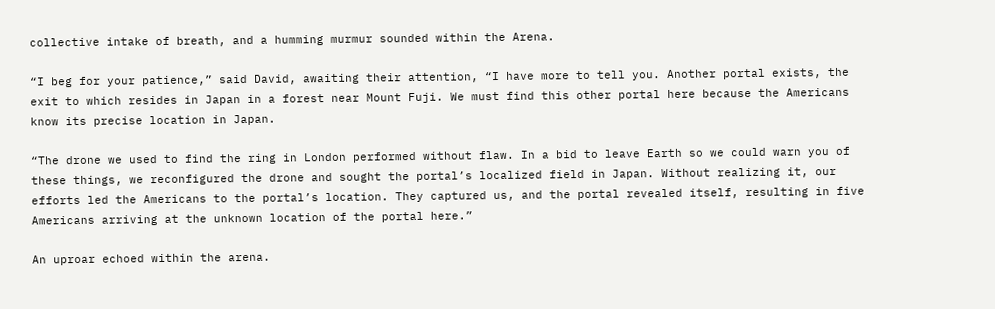collective intake of breath, and a humming murmur sounded within the Arena.

“I beg for your patience,” said David, awaiting their attention, “I have more to tell you. Another portal exists, the exit to which resides in Japan in a forest near Mount Fuji. We must find this other portal here because the Americans know its precise location in Japan.

“The drone we used to find the ring in London performed without flaw. In a bid to leave Earth so we could warn you of these things, we reconfigured the drone and sought the portal’s localized field in Japan. Without realizing it, our efforts led the Americans to the portal’s location. They captured us, and the portal revealed itself, resulting in five Americans arriving at the unknown location of the portal here.”

An uproar echoed within the arena.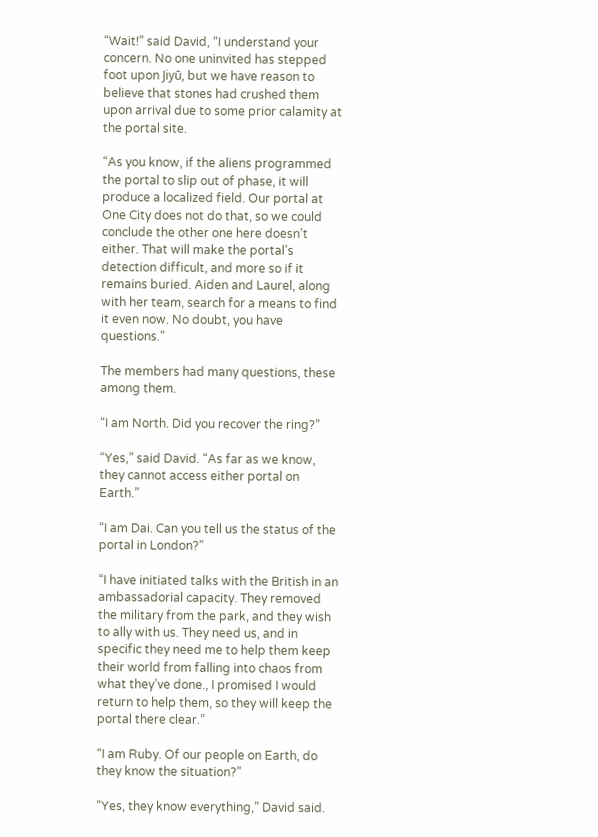“Wait!” said David, “I understand your concern. No one uninvited has stepped foot upon Jiyū, but we have reason to believe that stones had crushed them upon arrival due to some prior calamity at the portal site.

“As you know, if the aliens programmed the portal to slip out of phase, it will produce a localized field. Our portal at One City does not do that, so we could conclude the other one here doesn’t either. That will make the portal’s detection difficult, and more so if it remains buried. Aiden and Laurel, along with her team, search for a means to find it even now. No doubt, you have questions.”

The members had many questions, these among them.

“I am North. Did you recover the ring?”

“Yes,” said David. “As far as we know, they cannot access either portal on Earth.”

“I am Dai. Can you tell us the status of the portal in London?”

“I have initiated talks with the British in an ambassadorial capacity. They removed the military from the park, and they wish to ally with us. They need us, and in specific they need me to help them keep their world from falling into chaos from what they’ve done., I promised I would return to help them, so they will keep the portal there clear.”

“I am Ruby. Of our people on Earth, do they know the situation?”

“Yes, they know everything,” David said.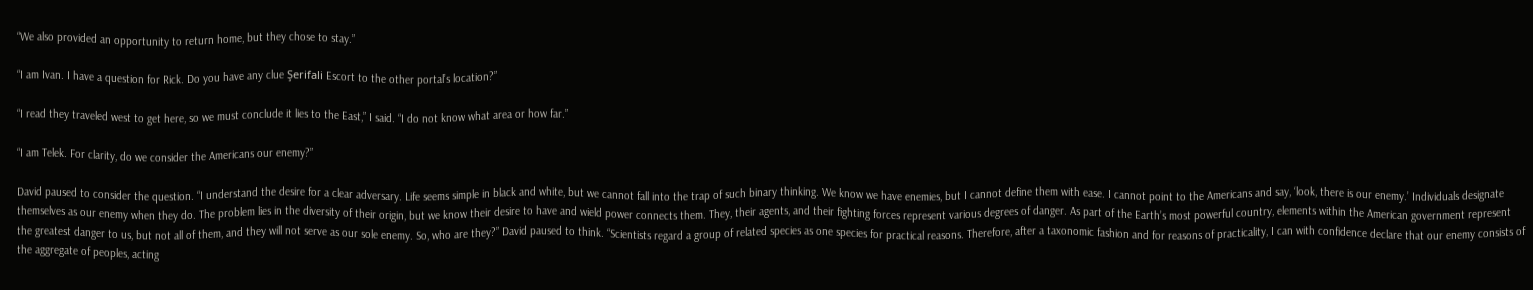“We also provided an opportunity to return home, but they chose to stay.”

“I am Ivan. I have a question for Rick. Do you have any clue Şerifali Escort to the other portal’s location?”

“I read they traveled west to get here, so we must conclude it lies to the East,” I said. “I do not know what area or how far.”

“I am Telek. For clarity, do we consider the Americans our enemy?”

David paused to consider the question. “I understand the desire for a clear adversary. Life seems simple in black and white, but we cannot fall into the trap of such binary thinking. We know we have enemies, but I cannot define them with ease. I cannot point to the Americans and say, ‘look, there is our enemy.’ Individuals designate themselves as our enemy when they do. The problem lies in the diversity of their origin, but we know their desire to have and wield power connects them. They, their agents, and their fighting forces represent various degrees of danger. As part of the Earth’s most powerful country, elements within the American government represent the greatest danger to us, but not all of them, and they will not serve as our sole enemy. So, who are they?” David paused to think. “Scientists regard a group of related species as one species for practical reasons. Therefore, after a taxonomic fashion and for reasons of practicality, I can with confidence declare that our enemy consists of the aggregate of peoples, acting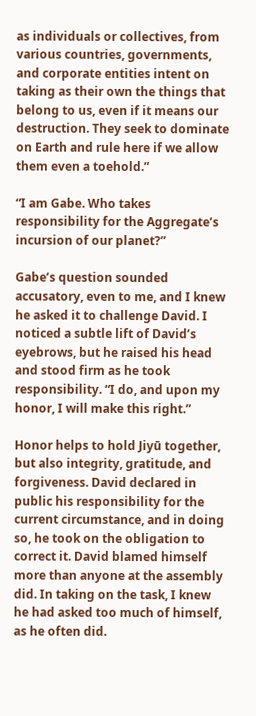as individuals or collectives, from various countries, governments, and corporate entities intent on taking as their own the things that belong to us, even if it means our destruction. They seek to dominate on Earth and rule here if we allow them even a toehold.”

“I am Gabe. Who takes responsibility for the Aggregate’s incursion of our planet?”

Gabe’s question sounded accusatory, even to me, and I knew he asked it to challenge David. I noticed a subtle lift of David’s eyebrows, but he raised his head and stood firm as he took responsibility. “I do, and upon my honor, I will make this right.”

Honor helps to hold Jiyū together, but also integrity, gratitude, and forgiveness. David declared in public his responsibility for the current circumstance, and in doing so, he took on the obligation to correct it. David blamed himself more than anyone at the assembly did. In taking on the task, I knew he had asked too much of himself, as he often did.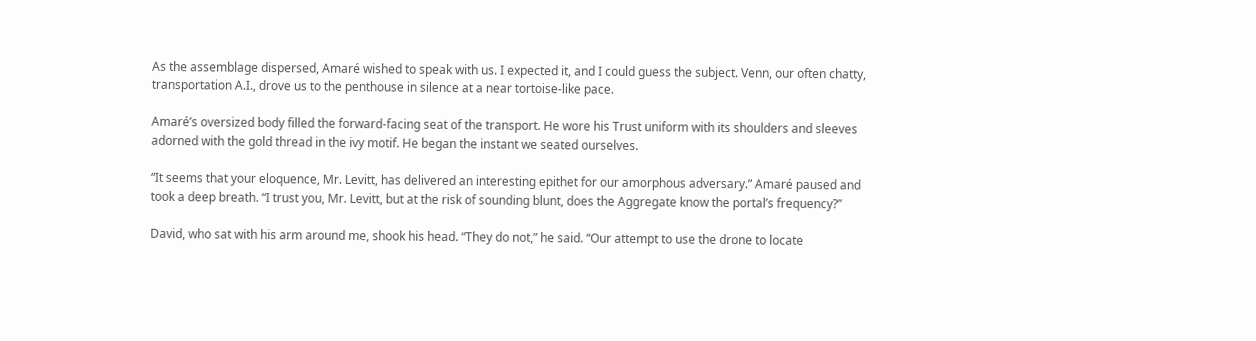As the assemblage dispersed, Amaré wished to speak with us. I expected it, and I could guess the subject. Venn, our often chatty, transportation A.I., drove us to the penthouse in silence at a near tortoise-like pace.

Amaré’s oversized body filled the forward-facing seat of the transport. He wore his Trust uniform with its shoulders and sleeves adorned with the gold thread in the ivy motif. He began the instant we seated ourselves.

“It seems that your eloquence, Mr. Levitt, has delivered an interesting epithet for our amorphous adversary.” Amaré paused and took a deep breath. “I trust you, Mr. Levitt, but at the risk of sounding blunt, does the Aggregate know the portal’s frequency?”

David, who sat with his arm around me, shook his head. “They do not,” he said. “Our attempt to use the drone to locate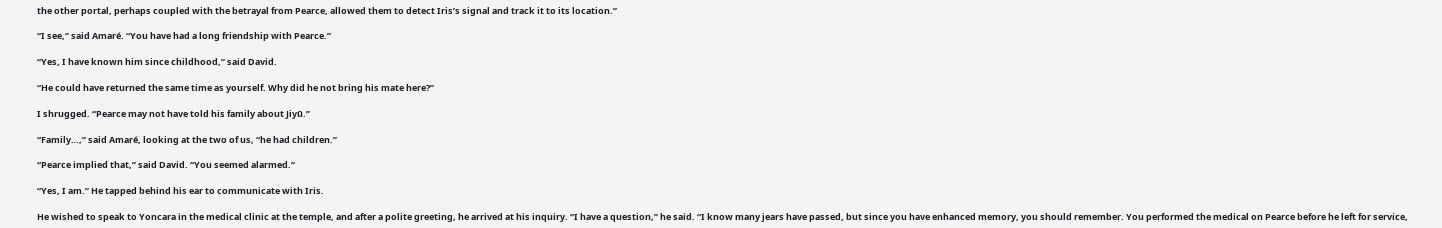the other portal, perhaps coupled with the betrayal from Pearce, allowed them to detect Iris’s signal and track it to its location.”

“I see,” said Amaré. “You have had a long friendship with Pearce.”

“Yes, I have known him since childhood,” said David.

“He could have returned the same time as yourself. Why did he not bring his mate here?”

I shrugged. “Pearce may not have told his family about Jiyū.”

“Family…,” said Amaré, looking at the two of us, “he had children.”

“Pearce implied that,” said David. “You seemed alarmed.”

“Yes, I am.” He tapped behind his ear to communicate with Iris.

He wished to speak to Yoncara in the medical clinic at the temple, and after a polite greeting, he arrived at his inquiry. “I have a question,” he said. “I know many jears have passed, but since you have enhanced memory, you should remember. You performed the medical on Pearce before he left for service,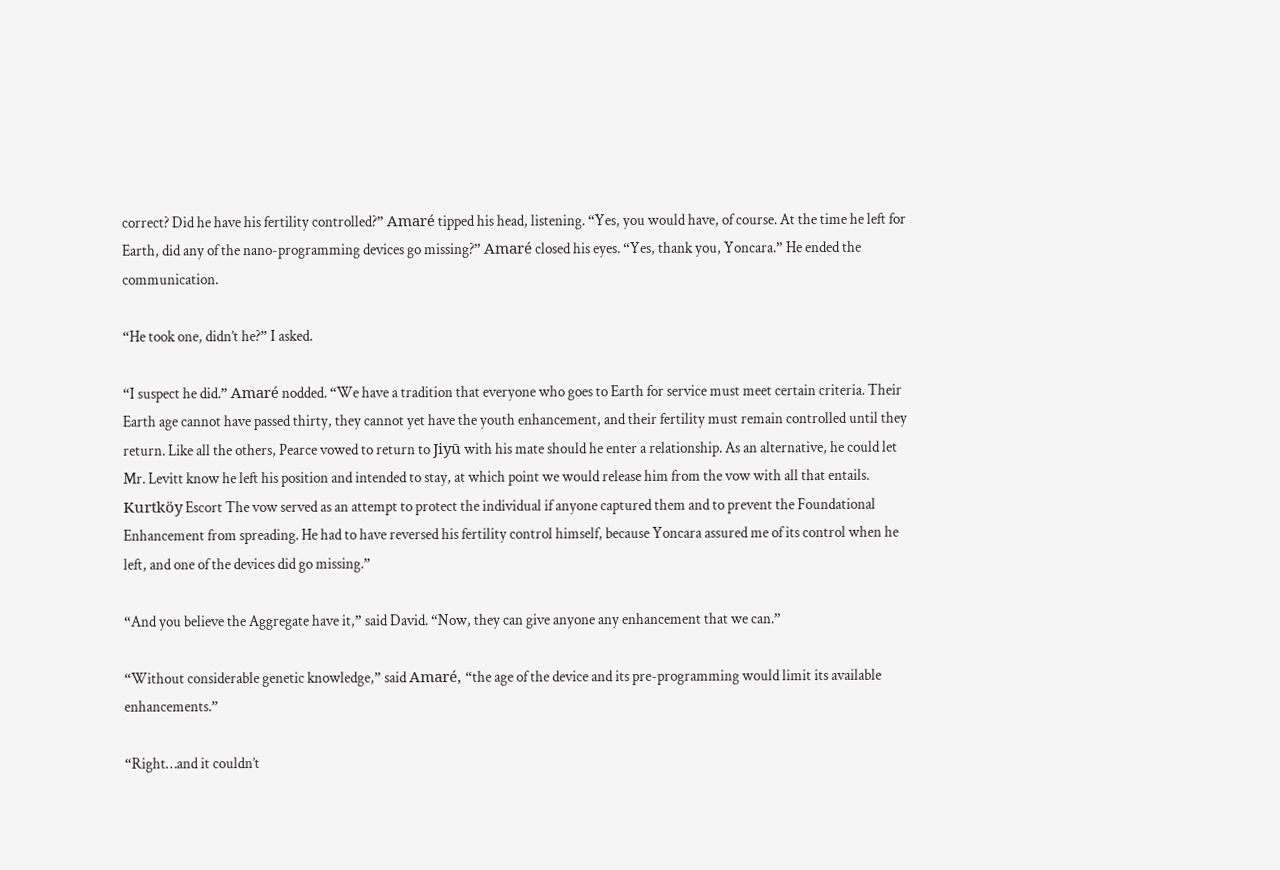correct? Did he have his fertility controlled?” Amaré tipped his head, listening. “Yes, you would have, of course. At the time he left for Earth, did any of the nano-programming devices go missing?” Amaré closed his eyes. “Yes, thank you, Yoncara.” He ended the communication.

“He took one, didn’t he?” I asked.

“I suspect he did.” Amaré nodded. “We have a tradition that everyone who goes to Earth for service must meet certain criteria. Their Earth age cannot have passed thirty, they cannot yet have the youth enhancement, and their fertility must remain controlled until they return. Like all the others, Pearce vowed to return to Jiyū with his mate should he enter a relationship. As an alternative, he could let Mr. Levitt know he left his position and intended to stay, at which point we would release him from the vow with all that entails. Kurtköy Escort The vow served as an attempt to protect the individual if anyone captured them and to prevent the Foundational Enhancement from spreading. He had to have reversed his fertility control himself, because Yoncara assured me of its control when he left, and one of the devices did go missing.”

“And you believe the Aggregate have it,” said David. “Now, they can give anyone any enhancement that we can.”

“Without considerable genetic knowledge,” said Amaré, “the age of the device and its pre-programming would limit its available enhancements.”

“Right…and it couldn’t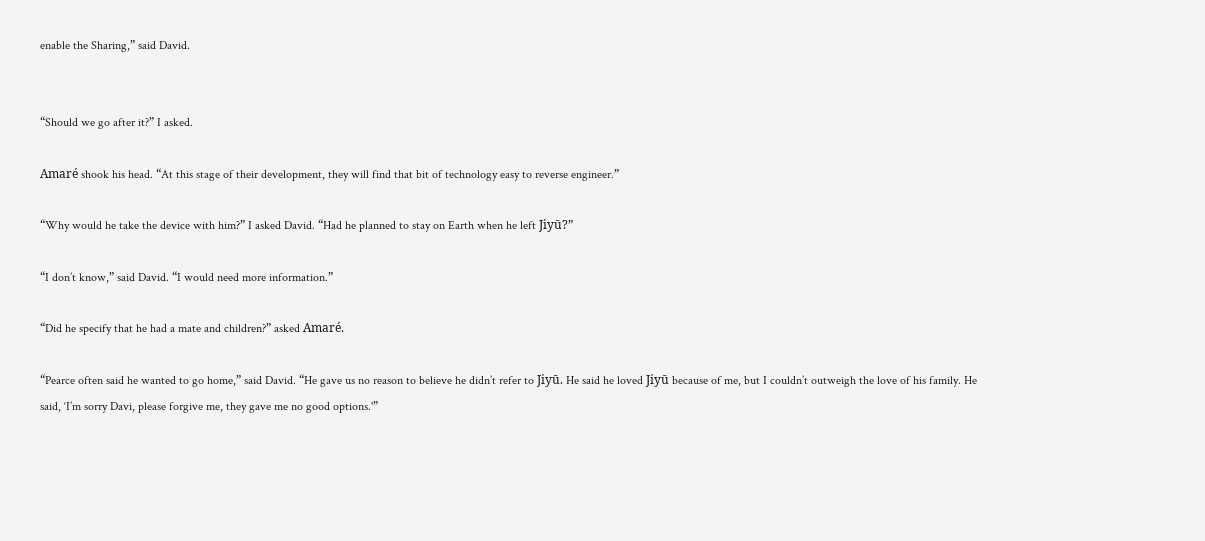enable the Sharing,” said David.


“Should we go after it?” I asked.

Amaré shook his head. “At this stage of their development, they will find that bit of technology easy to reverse engineer.”

“Why would he take the device with him?” I asked David. “Had he planned to stay on Earth when he left Jiyū?”

“I don’t know,” said David. “I would need more information.”

“Did he specify that he had a mate and children?” asked Amaré.

“Pearce often said he wanted to go home,” said David. “He gave us no reason to believe he didn’t refer to Jiyū. He said he loved Jiyū because of me, but I couldn’t outweigh the love of his family. He said, ‘I’m sorry Davi, please forgive me, they gave me no good options.'”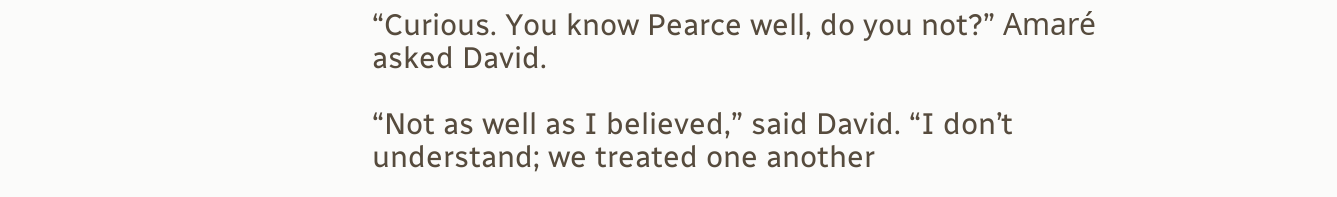“Curious. You know Pearce well, do you not?” Amaré asked David.

“Not as well as I believed,” said David. “I don’t understand; we treated one another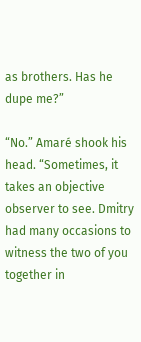as brothers. Has he dupe me?”

“No.” Amaré shook his head. “Sometimes, it takes an objective observer to see. Dmitry had many occasions to witness the two of you together in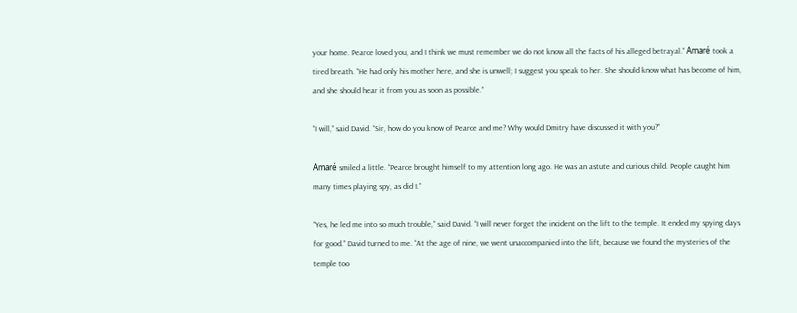your home. Pearce loved you, and I think we must remember we do not know all the facts of his alleged betrayal.” Amaré took a tired breath. “He had only his mother here, and she is unwell; I suggest you speak to her. She should know what has become of him, and she should hear it from you as soon as possible.”

“I will,” said David. “Sir, how do you know of Pearce and me? Why would Dmitry have discussed it with you?”

Amaré smiled a little. “Pearce brought himself to my attention long ago. He was an astute and curious child. People caught him many times playing spy, as did I.”

“Yes, he led me into so much trouble,” said David. “I will never forget the incident on the lift to the temple. It ended my spying days for good.” David turned to me. “At the age of nine, we went unaccompanied into the lift, because we found the mysteries of the temple too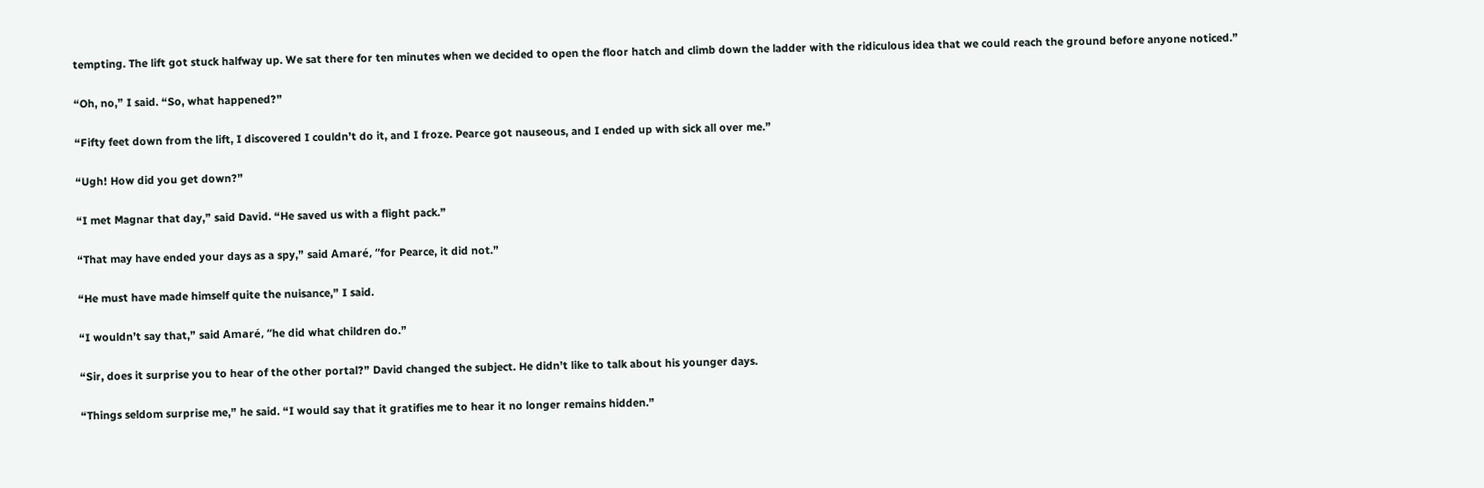tempting. The lift got stuck halfway up. We sat there for ten minutes when we decided to open the floor hatch and climb down the ladder with the ridiculous idea that we could reach the ground before anyone noticed.”

“Oh, no,” I said. “So, what happened?”

“Fifty feet down from the lift, I discovered I couldn’t do it, and I froze. Pearce got nauseous, and I ended up with sick all over me.”

“Ugh! How did you get down?”

“I met Magnar that day,” said David. “He saved us with a flight pack.”

“That may have ended your days as a spy,” said Amaré, “for Pearce, it did not.”

“He must have made himself quite the nuisance,” I said.

“I wouldn’t say that,” said Amaré, “he did what children do.”

“Sir, does it surprise you to hear of the other portal?” David changed the subject. He didn’t like to talk about his younger days.

“Things seldom surprise me,” he said. “I would say that it gratifies me to hear it no longer remains hidden.”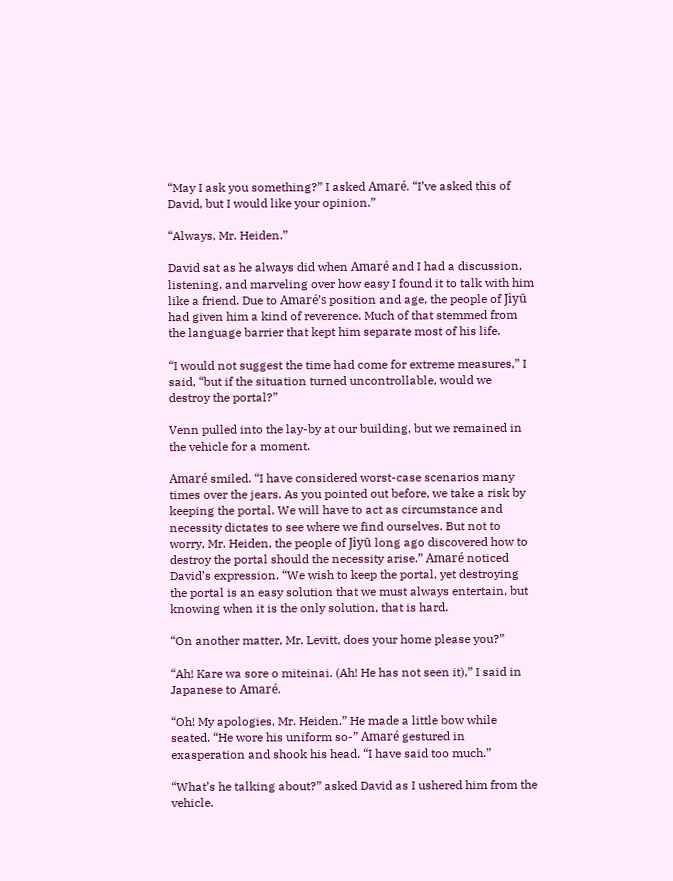“May I ask you something?” I asked Amaré. “I’ve asked this of David, but I would like your opinion.”

“Always, Mr. Heiden.”

David sat as he always did when Amaré and I had a discussion, listening, and marveling over how easy I found it to talk with him like a friend. Due to Amaré’s position and age, the people of Jiyū had given him a kind of reverence. Much of that stemmed from the language barrier that kept him separate most of his life.

“I would not suggest the time had come for extreme measures,” I said, “but if the situation turned uncontrollable, would we destroy the portal?”

Venn pulled into the lay-by at our building, but we remained in the vehicle for a moment.

Amaré smiled. “I have considered worst-case scenarios many times over the jears. As you pointed out before, we take a risk by keeping the portal. We will have to act as circumstance and necessity dictates to see where we find ourselves. But not to worry, Mr. Heiden, the people of Jiyū long ago discovered how to destroy the portal should the necessity arise.” Amaré noticed David’s expression. “We wish to keep the portal, yet destroying the portal is an easy solution that we must always entertain, but knowing when it is the only solution, that is hard.

“On another matter, Mr. Levitt, does your home please you?”

“Ah! Kare wa sore o miteinai. (Ah! He has not seen it),” I said in Japanese to Amaré.

“Oh! My apologies, Mr. Heiden.” He made a little bow while seated. “He wore his uniform so-” Amaré gestured in exasperation and shook his head. “I have said too much.”

“What’s he talking about?” asked David as I ushered him from the vehicle.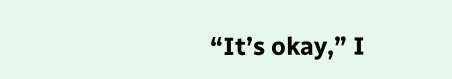“It’s okay,” I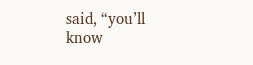said, “you’ll know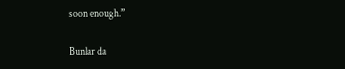soon enough.”

Bunlar da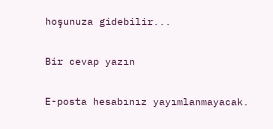hoşunuza gidebilir...

Bir cevap yazın

E-posta hesabınız yayımlanmayacak.